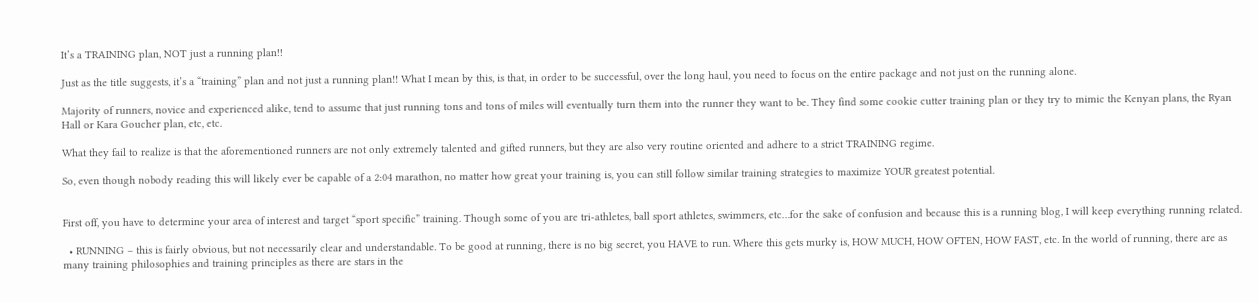It’s a TRAINING plan, NOT just a running plan!!

Just as the title suggests, it’s a “training” plan and not just a running plan!! What I mean by this, is that, in order to be successful, over the long haul, you need to focus on the entire package and not just on the running alone.

Majority of runners, novice and experienced alike, tend to assume that just running tons and tons of miles will eventually turn them into the runner they want to be. They find some cookie cutter training plan or they try to mimic the Kenyan plans, the Ryan Hall or Kara Goucher plan, etc, etc.

What they fail to realize is that the aforementioned runners are not only extremely talented and gifted runners, but they are also very routine oriented and adhere to a strict TRAINING regime.

So, even though nobody reading this will likely ever be capable of a 2:04 marathon, no matter how great your training is, you can still follow similar training strategies to maximize YOUR greatest potential.


First off, you have to determine your area of interest and target “sport specific” training. Though some of you are tri-athletes, ball sport athletes, swimmers, etc…for the sake of confusion and because this is a running blog, I will keep everything running related.

  • RUNNING – this is fairly obvious, but not necessarily clear and understandable. To be good at running, there is no big secret, you HAVE to run. Where this gets murky is, HOW MUCH, HOW OFTEN, HOW FAST, etc. In the world of running, there are as many training philosophies and training principles as there are stars in the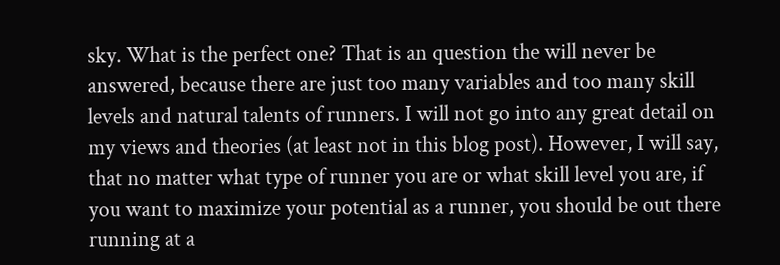sky. What is the perfect one? That is an question the will never be answered, because there are just too many variables and too many skill levels and natural talents of runners. I will not go into any great detail on my views and theories (at least not in this blog post). However, I will say, that no matter what type of runner you are or what skill level you are, if you want to maximize your potential as a runner, you should be out there running at a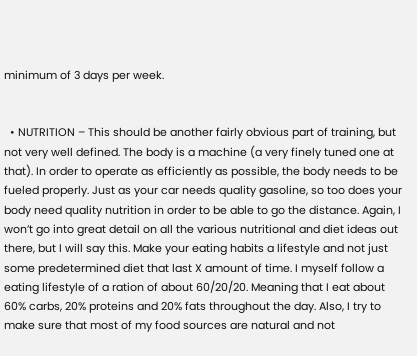minimum of 3 days per week.


  • NUTRITION – This should be another fairly obvious part of training, but not very well defined. The body is a machine (a very finely tuned one at that). In order to operate as efficiently as possible, the body needs to be fueled properly. Just as your car needs quality gasoline, so too does your body need quality nutrition in order to be able to go the distance. Again, I won’t go into great detail on all the various nutritional and diet ideas out there, but I will say this. Make your eating habits a lifestyle and not just some predetermined diet that last X amount of time. I myself follow a eating lifestyle of a ration of about 60/20/20. Meaning that I eat about 60% carbs, 20% proteins and 20% fats throughout the day. Also, I try to make sure that most of my food sources are natural and not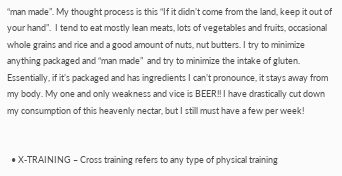“man made”. My thought process is this “If it didn’t come from the land, keep it out of your hand”.  I tend to eat mostly lean meats, lots of vegetables and fruits, occasional whole grains and rice and a good amount of nuts, nut butters. I try to minimize anything packaged and “man made”  and try to minimize the intake of gluten. Essentially, if it’s packaged and has ingredients I can’t pronounce, it stays away from my body. My one and only weakness and vice is BEER!! I have drastically cut down my consumption of this heavenly nectar, but I still must have a few per week!


  • X-TRAINING – Cross training refers to any type of physical training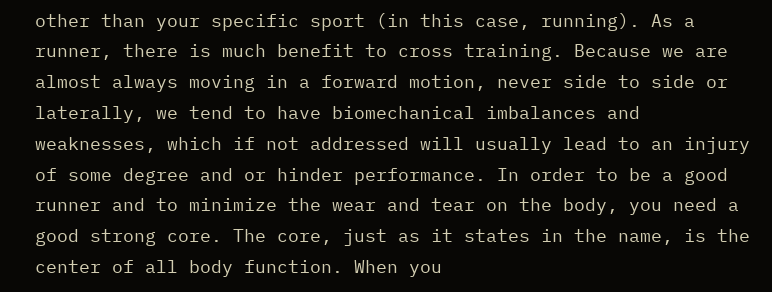other than your specific sport (in this case, running). As a runner, there is much benefit to cross training. Because we are almost always moving in a forward motion, never side to side or laterally, we tend to have biomechanical imbalances and weaknesses, which if not addressed will usually lead to an injury of some degree and or hinder performance. In order to be a good runner and to minimize the wear and tear on the body, you need a good strong core. The core, just as it states in the name, is the center of all body function. When you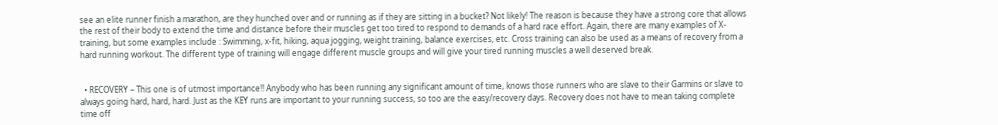see an elite runner finish a marathon, are they hunched over and or running as if they are sitting in a bucket? Not likely! The reason is because they have a strong core that allows the rest of their body to extend the time and distance before their muscles get too tired to respond to demands of a hard race effort. Again, there are many examples of X-training, but some examples include : Swimming, x-fit, hiking, aqua jogging, weight training, balance exercises, etc. Cross training can also be used as a means of recovery from a hard running workout. The different type of training will engage different muscle groups and will give your tired running muscles a well deserved break.


  • RECOVERY – This one is of utmost importance!! Anybody who has been running any significant amount of time, knows those runners who are slave to their Garmins or slave to always going hard, hard, hard. Just as the KEY runs are important to your running success, so too are the easy/recovery days. Recovery does not have to mean taking complete time off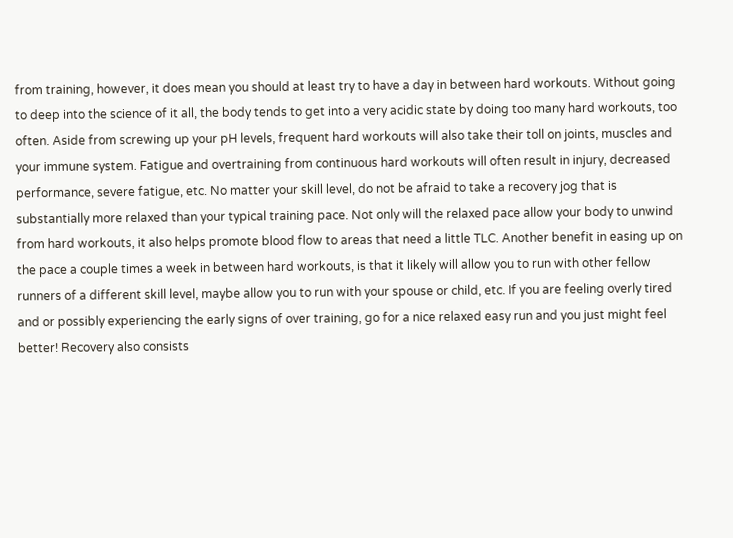from training, however, it does mean you should at least try to have a day in between hard workouts. Without going to deep into the science of it all, the body tends to get into a very acidic state by doing too many hard workouts, too often. Aside from screwing up your pH levels, frequent hard workouts will also take their toll on joints, muscles and your immune system. Fatigue and overtraining from continuous hard workouts will often result in injury, decreased performance, severe fatigue, etc. No matter your skill level, do not be afraid to take a recovery jog that is substantially more relaxed than your typical training pace. Not only will the relaxed pace allow your body to unwind from hard workouts, it also helps promote blood flow to areas that need a little TLC. Another benefit in easing up on the pace a couple times a week in between hard workouts, is that it likely will allow you to run with other fellow runners of a different skill level, maybe allow you to run with your spouse or child, etc. If you are feeling overly tired and or possibly experiencing the early signs of over training, go for a nice relaxed easy run and you just might feel better! Recovery also consists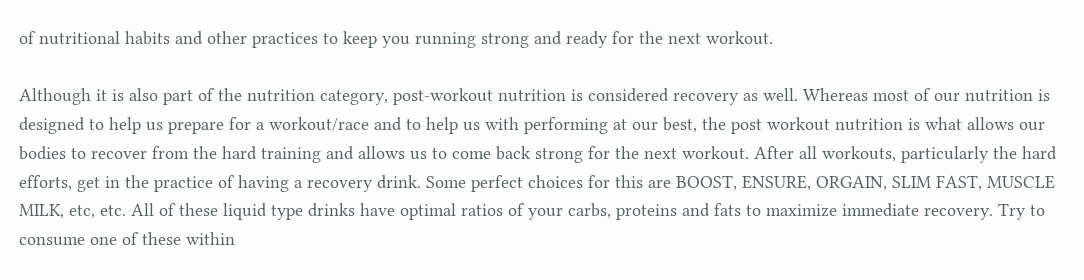of nutritional habits and other practices to keep you running strong and ready for the next workout.

Although it is also part of the nutrition category, post-workout nutrition is considered recovery as well. Whereas most of our nutrition is designed to help us prepare for a workout/race and to help us with performing at our best, the post workout nutrition is what allows our bodies to recover from the hard training and allows us to come back strong for the next workout. After all workouts, particularly the hard efforts, get in the practice of having a recovery drink. Some perfect choices for this are BOOST, ENSURE, ORGAIN, SLIM FAST, MUSCLE MILK, etc, etc. All of these liquid type drinks have optimal ratios of your carbs, proteins and fats to maximize immediate recovery. Try to consume one of these within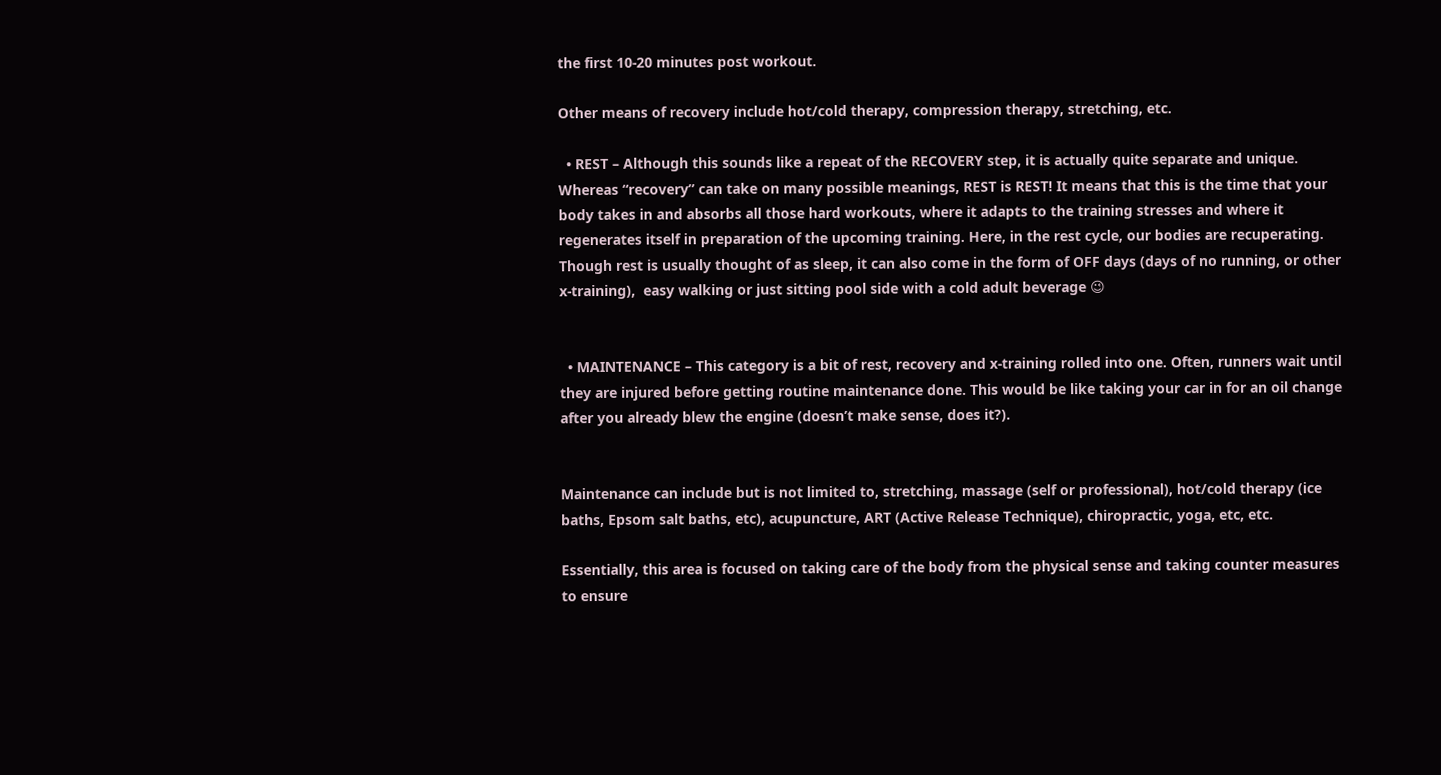the first 10-20 minutes post workout.

Other means of recovery include hot/cold therapy, compression therapy, stretching, etc.

  • REST – Although this sounds like a repeat of the RECOVERY step, it is actually quite separate and unique. Whereas “recovery” can take on many possible meanings, REST is REST! It means that this is the time that your body takes in and absorbs all those hard workouts, where it adapts to the training stresses and where it regenerates itself in preparation of the upcoming training. Here, in the rest cycle, our bodies are recuperating. Though rest is usually thought of as sleep, it can also come in the form of OFF days (days of no running, or other x-training),  easy walking or just sitting pool side with a cold adult beverage 😉


  • MAINTENANCE – This category is a bit of rest, recovery and x-training rolled into one. Often, runners wait until they are injured before getting routine maintenance done. This would be like taking your car in for an oil change after you already blew the engine (doesn’t make sense, does it?).


Maintenance can include but is not limited to, stretching, massage (self or professional), hot/cold therapy (ice baths, Epsom salt baths, etc), acupuncture, ART (Active Release Technique), chiropractic, yoga, etc, etc.

Essentially, this area is focused on taking care of the body from the physical sense and taking counter measures to ensure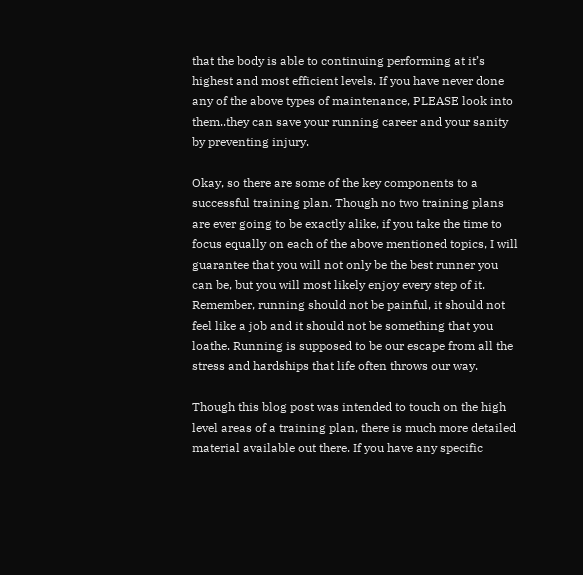that the body is able to continuing performing at it’s highest and most efficient levels. If you have never done any of the above types of maintenance, PLEASE look into them..they can save your running career and your sanity by preventing injury.

Okay, so there are some of the key components to a successful training plan. Though no two training plans are ever going to be exactly alike, if you take the time to focus equally on each of the above mentioned topics, I will guarantee that you will not only be the best runner you can be, but you will most likely enjoy every step of it. Remember, running should not be painful, it should not feel like a job and it should not be something that you loathe. Running is supposed to be our escape from all the stress and hardships that life often throws our way.

Though this blog post was intended to touch on the high level areas of a training plan, there is much more detailed material available out there. If you have any specific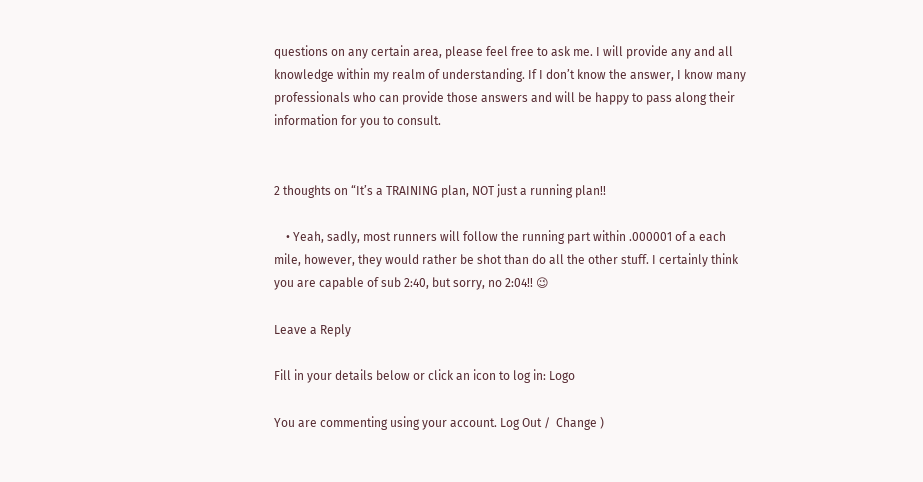questions on any certain area, please feel free to ask me. I will provide any and all knowledge within my realm of understanding. If I don’t know the answer, I know many professionals who can provide those answers and will be happy to pass along their information for you to consult.


2 thoughts on “It’s a TRAINING plan, NOT just a running plan!!

    • Yeah, sadly, most runners will follow the running part within .000001 of a each mile, however, they would rather be shot than do all the other stuff. I certainly think you are capable of sub 2:40, but sorry, no 2:04!! 😉

Leave a Reply

Fill in your details below or click an icon to log in: Logo

You are commenting using your account. Log Out /  Change )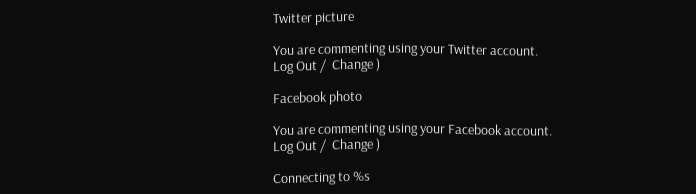Twitter picture

You are commenting using your Twitter account. Log Out /  Change )

Facebook photo

You are commenting using your Facebook account. Log Out /  Change )

Connecting to %s